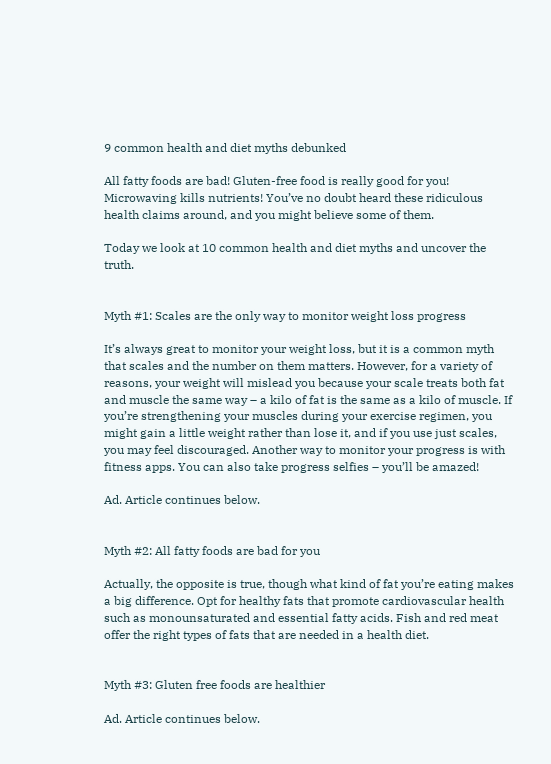9 common health and diet myths debunked

All fatty foods are bad! Gluten-free food is really good for you! Microwaving kills nutrients! You’ve no doubt heard these ridiculous health claims around, and you might believe some of them.

Today we look at 10 common health and diet myths and uncover the truth.


Myth #1: Scales are the only way to monitor weight loss progress

It’s always great to monitor your weight loss, but it is a common myth that scales and the number on them matters. However, for a variety of reasons, your weight will mislead you because your scale treats both fat and muscle the same way – a kilo of fat is the same as a kilo of muscle. If you’re strengthening your muscles during your exercise regimen, you might gain a little weight rather than lose it, and if you use just scales, you may feel discouraged. Another way to monitor your progress is with fitness apps. You can also take progress selfies – you’ll be amazed!

Ad. Article continues below.


Myth #2: All fatty foods are bad for you

Actually, the opposite is true, though what kind of fat you’re eating makes a big difference. Opt for healthy fats that promote cardiovascular health such as monounsaturated and essential fatty acids. Fish and red meat offer the right types of fats that are needed in a health diet.


Myth #3: Gluten free foods are healthier

Ad. Article continues below.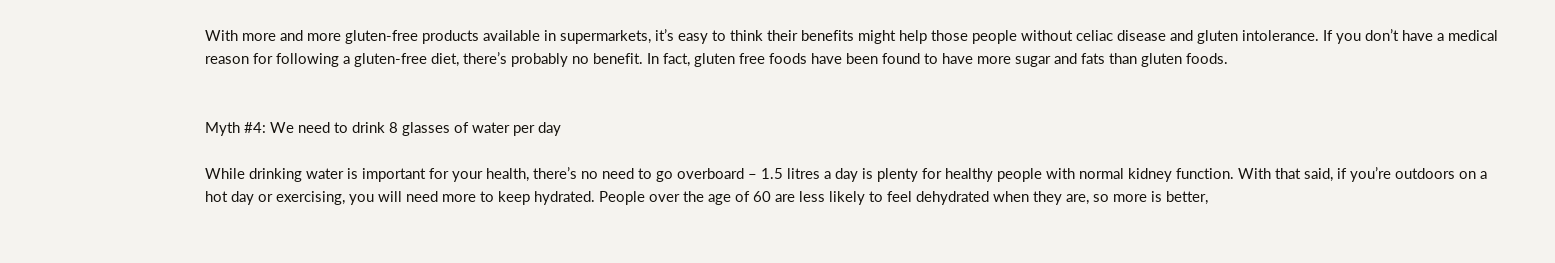With more and more gluten-free products available in supermarkets, it’s easy to think their benefits might help those people without celiac disease and gluten intolerance. If you don’t have a medical reason for following a gluten-free diet, there’s probably no benefit. In fact, gluten free foods have been found to have more sugar and fats than gluten foods.


Myth #4: We need to drink 8 glasses of water per day

While drinking water is important for your health, there’s no need to go overboard – 1.5 litres a day is plenty for healthy people with normal kidney function. With that said, if you’re outdoors on a hot day or exercising, you will need more to keep hydrated. People over the age of 60 are less likely to feel dehydrated when they are, so more is better,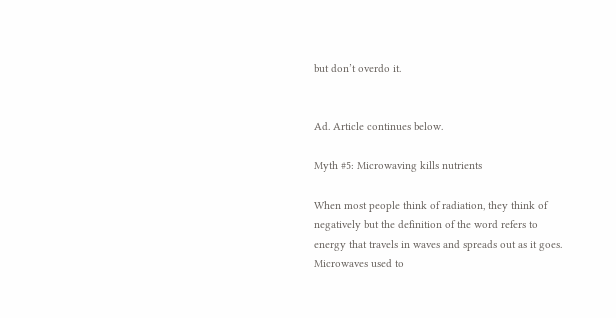but don’t overdo it.


Ad. Article continues below.

Myth #5: Microwaving kills nutrients

When most people think of radiation, they think of negatively but the definition of the word refers to energy that travels in waves and spreads out as it goes. Microwaves used to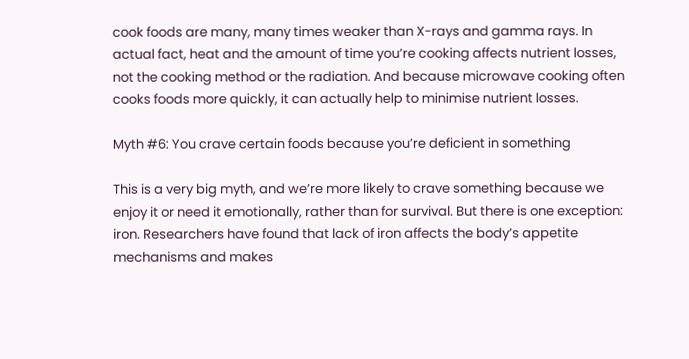cook foods are many, many times weaker than X-rays and gamma rays. In actual fact, heat and the amount of time you’re cooking affects nutrient losses, not the cooking method or the radiation. And because microwave cooking often cooks foods more quickly, it can actually help to minimise nutrient losses.

Myth #6: You crave certain foods because you’re deficient in something

This is a very big myth, and we’re more likely to crave something because we enjoy it or need it emotionally, rather than for survival. But there is one exception: iron. Researchers have found that lack of iron affects the body’s appetite mechanisms and makes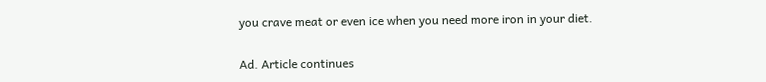you crave meat or even ice when you need more iron in your diet.

Ad. Article continues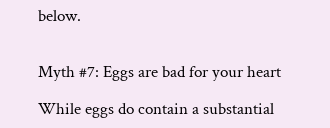below.


Myth #7: Eggs are bad for your heart

While eggs do contain a substantial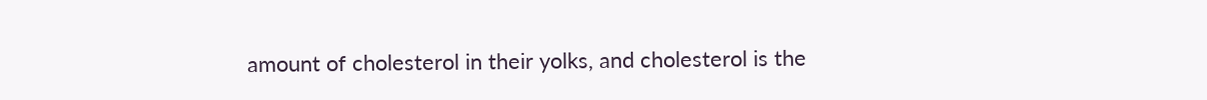amount of cholesterol in their yolks, and cholesterol is the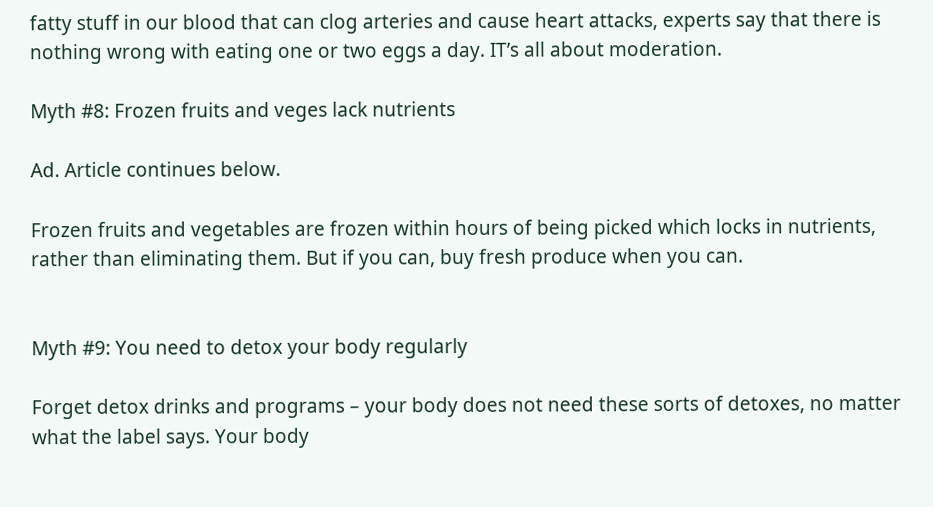fatty stuff in our blood that can clog arteries and cause heart attacks, experts say that there is nothing wrong with eating one or two eggs a day. IT’s all about moderation.

Myth #8: Frozen fruits and veges lack nutrients

Ad. Article continues below.

Frozen fruits and vegetables are frozen within hours of being picked which locks in nutrients, rather than eliminating them. But if you can, buy fresh produce when you can.


Myth #9: You need to detox your body regularly

Forget detox drinks and programs – your body does not need these sorts of detoxes, no matter what the label says. Your body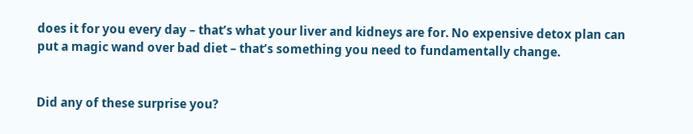does it for you every day – that’s what your liver and kidneys are for. No expensive detox plan can put a magic wand over bad diet – that’s something you need to fundamentally change.


Did any of these surprise you?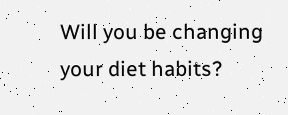Will you be changing your diet habits?